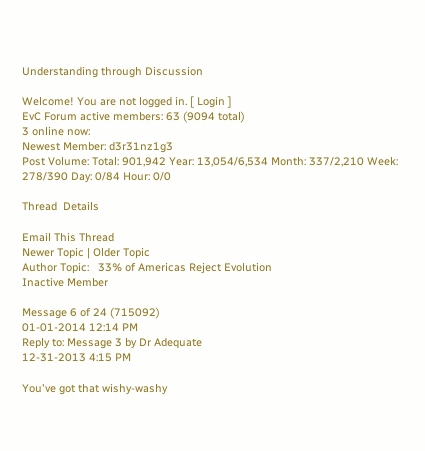Understanding through Discussion

Welcome! You are not logged in. [ Login ]
EvC Forum active members: 63 (9094 total)
3 online now:
Newest Member: d3r31nz1g3
Post Volume: Total: 901,942 Year: 13,054/6,534 Month: 337/2,210 Week: 278/390 Day: 0/84 Hour: 0/0

Thread  Details

Email This Thread
Newer Topic | Older Topic
Author Topic:   33% of Americas Reject Evolution
Inactive Member

Message 6 of 24 (715092)
01-01-2014 12:14 PM
Reply to: Message 3 by Dr Adequate
12-31-2013 4:15 PM

You've got that wishy-washy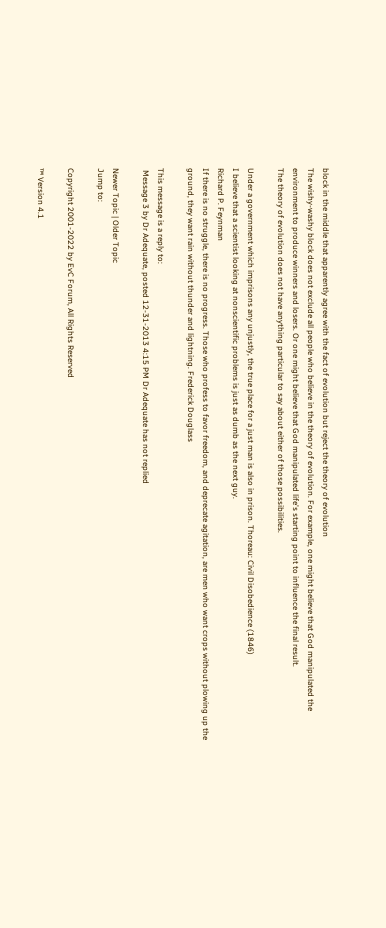block in the middle that apparently agree with the fact of evolution but reject the theory of evolution
The wishy-washy block does not exclude all people who believe in the theory of evolution. For example, one might believe that God manipulated the environment to produce winners and losers. Or one might believe that God manipulated life's starting point to influence the final result.
The theory of evolution does not have anything particular to say about either of those possibilities.

Under a government which imprisons any unjustly, the true place for a just man is also in prison. Thoreau: Civil Disobedience (1846)
I believe that a scientist looking at nonscientific problems is just as dumb as the next guy.
Richard P. Feynman
If there is no struggle, there is no progress. Those who profess to favor freedom, and deprecate agitation, are men who want crops without plowing up the ground, they want rain without thunder and lightning. Frederick Douglass

This message is a reply to:
 Message 3 by Dr Adequate, posted 12-31-2013 4:15 PM Dr Adequate has not replied

Newer Topic | Older Topic
Jump to:

Copyright 2001-2022 by EvC Forum, All Rights Reserved

™ Version 4.1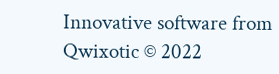Innovative software from Qwixotic © 2022